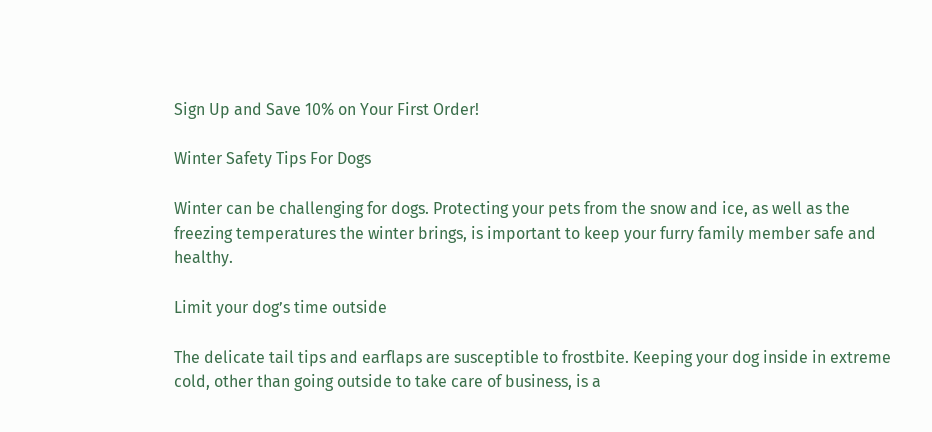Sign Up and Save 10% on Your First Order!

Winter Safety Tips For Dogs

Winter can be challenging for dogs. Protecting your pets from the snow and ice, as well as the freezing temperatures the winter brings, is important to keep your furry family member safe and healthy.

Limit your dog’s time outside

The delicate tail tips and earflaps are susceptible to frostbite. Keeping your dog inside in extreme cold, other than going outside to take care of business, is a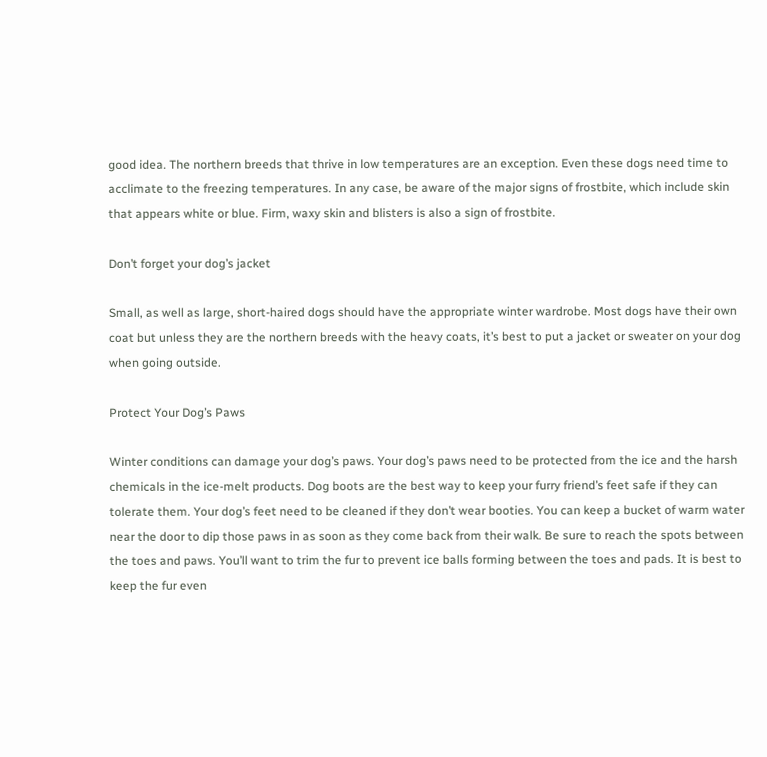good idea. The northern breeds that thrive in low temperatures are an exception. Even these dogs need time to acclimate to the freezing temperatures. In any case, be aware of the major signs of frostbite, which include skin that appears white or blue. Firm, waxy skin and blisters is also a sign of frostbite.

Don’t forget your dog’s jacket

Small, as well as large, short-haired dogs should have the appropriate winter wardrobe. Most dogs have their own coat but unless they are the northern breeds with the heavy coats, it’s best to put a jacket or sweater on your dog when going outside.

Protect Your Dog’s Paws

Winter conditions can damage your dog’s paws. Your dog’s paws need to be protected from the ice and the harsh chemicals in the ice-melt products. Dog boots are the best way to keep your furry friend’s feet safe if they can tolerate them. Your dog’s feet need to be cleaned if they don’t wear booties. You can keep a bucket of warm water near the door to dip those paws in as soon as they come back from their walk. Be sure to reach the spots between the toes and paws. You’ll want to trim the fur to prevent ice balls forming between the toes and pads. It is best to keep the fur even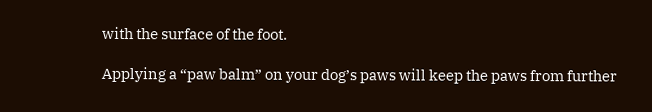with the surface of the foot.

Applying a “paw balm” on your dog’s paws will keep the paws from further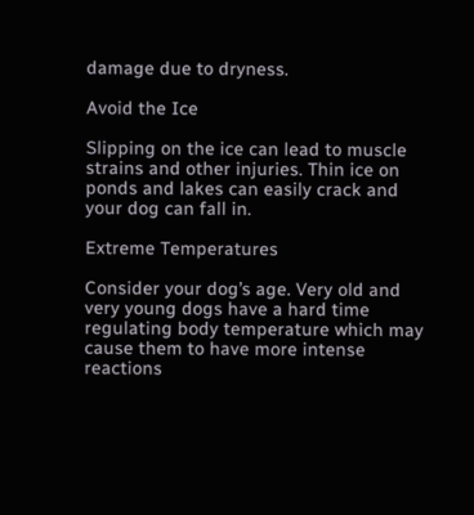damage due to dryness.

Avoid the Ice

Slipping on the ice can lead to muscle strains and other injuries. Thin ice on ponds and lakes can easily crack and your dog can fall in.

Extreme Temperatures

Consider your dog’s age. Very old and very young dogs have a hard time regulating body temperature which may cause them to have more intense reactions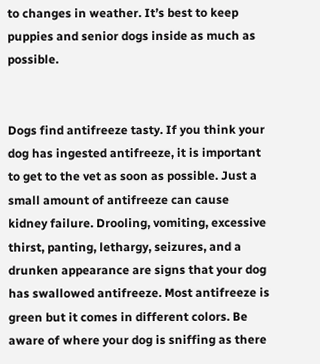to changes in weather. It’s best to keep puppies and senior dogs inside as much as possible.


Dogs find antifreeze tasty. If you think your dog has ingested antifreeze, it is important to get to the vet as soon as possible. Just a small amount of antifreeze can cause kidney failure. Drooling, vomiting, excessive thirst, panting, lethargy, seizures, and a drunken appearance are signs that your dog has swallowed antifreeze. Most antifreeze is green but it comes in different colors. Be aware of where your dog is sniffing as there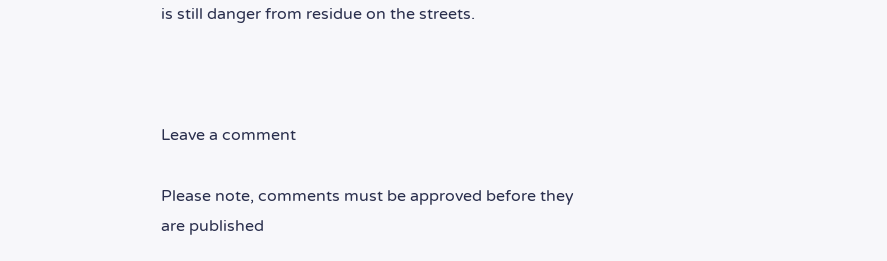is still danger from residue on the streets.



Leave a comment

Please note, comments must be approved before they are published